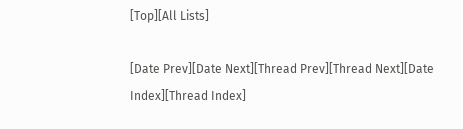[Top][All Lists]

[Date Prev][Date Next][Thread Prev][Thread Next][Date Index][Thread Index]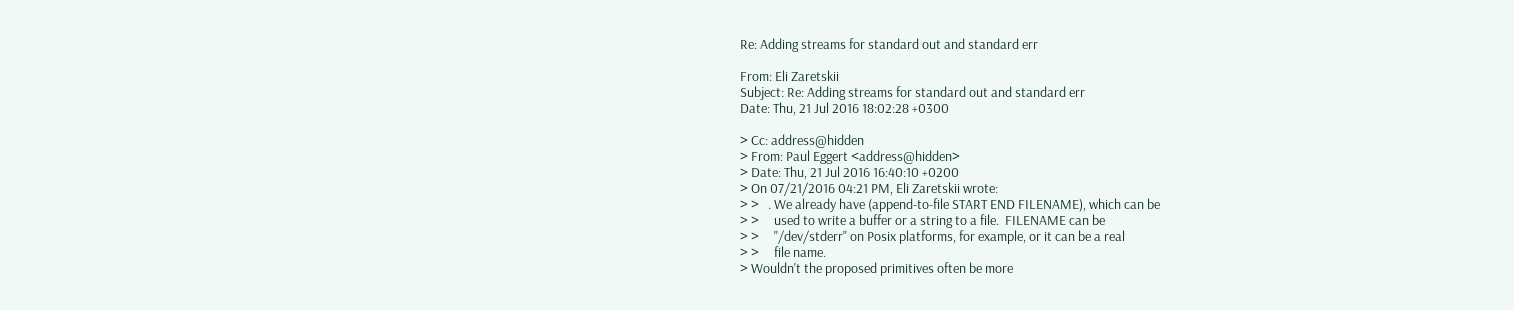Re: Adding streams for standard out and standard err

From: Eli Zaretskii
Subject: Re: Adding streams for standard out and standard err
Date: Thu, 21 Jul 2016 18:02:28 +0300

> Cc: address@hidden
> From: Paul Eggert <address@hidden>
> Date: Thu, 21 Jul 2016 16:40:10 +0200
> On 07/21/2016 04:21 PM, Eli Zaretskii wrote:
> >   . We already have (append-to-file START END FILENAME), which can be
> >     used to write a buffer or a string to a file.  FILENAME can be
> >     "/dev/stderr" on Posix platforms, for example, or it can be a real
> >     file name.
> Wouldn't the proposed primitives often be more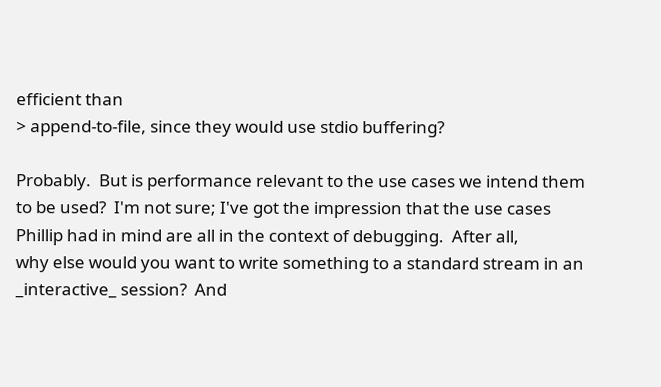efficient than
> append-to-file, since they would use stdio buffering?

Probably.  But is performance relevant to the use cases we intend them
to be used?  I'm not sure; I've got the impression that the use cases
Phillip had in mind are all in the context of debugging.  After all,
why else would you want to write something to a standard stream in an
_interactive_ session?  And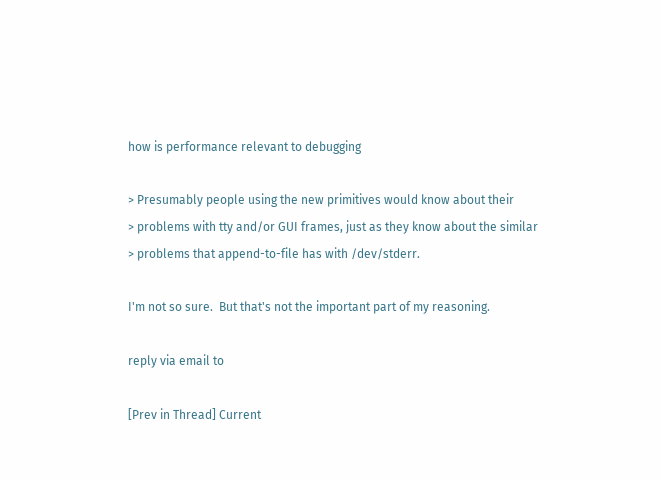how is performance relevant to debugging

> Presumably people using the new primitives would know about their
> problems with tty and/or GUI frames, just as they know about the similar
> problems that append-to-file has with /dev/stderr.

I'm not so sure.  But that's not the important part of my reasoning.

reply via email to

[Prev in Thread] Current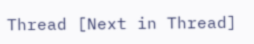Thread [Next in Thread]